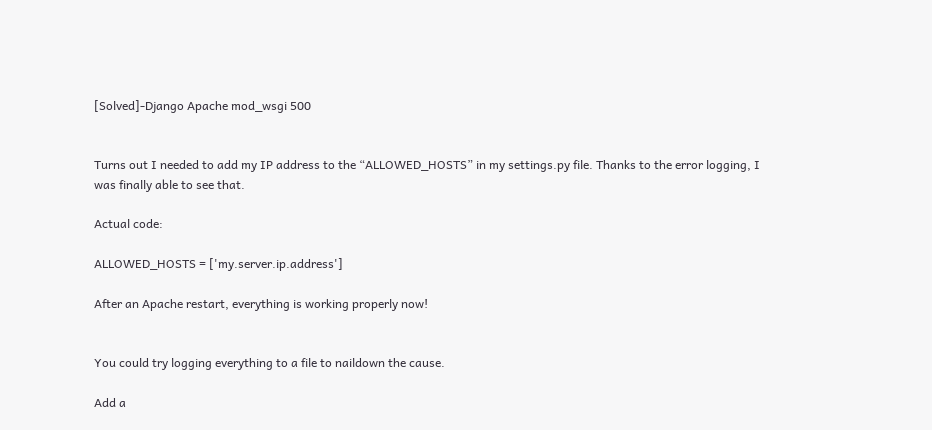[Solved]-Django Apache mod_wsgi 500


Turns out I needed to add my IP address to the “ALLOWED_HOSTS” in my settings.py file. Thanks to the error logging, I was finally able to see that.

Actual code:

ALLOWED_HOSTS = ['my.server.ip.address']

After an Apache restart, everything is working properly now!


You could try logging everything to a file to naildown the cause.

Add a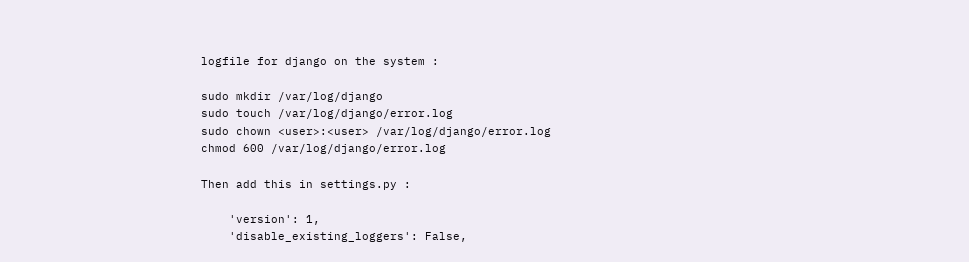logfile for django on the system :

sudo mkdir /var/log/django
sudo touch /var/log/django/error.log
sudo chown <user>:<user> /var/log/django/error.log
chmod 600 /var/log/django/error.log

Then add this in settings.py :

    'version': 1,
    'disable_existing_loggers': False,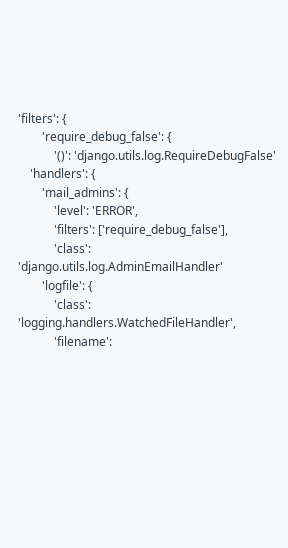'filters': {
        'require_debug_false': {
            '()': 'django.utils.log.RequireDebugFalse'
    'handlers': {
        'mail_admins': {
            'level': 'ERROR',
            'filters': ['require_debug_false'],
            'class': 'django.utils.log.AdminEmailHandler'
        'logfile': {
            'class': 'logging.handlers.WatchedFileHandler',
            'filename':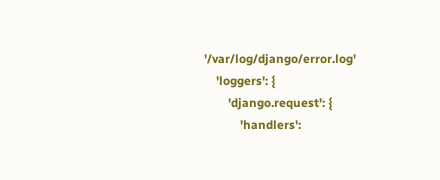'/var/log/django/error.log'
    'loggers': {
        'django.request': {
            'handlers':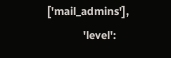['mail_admins'],
            'level':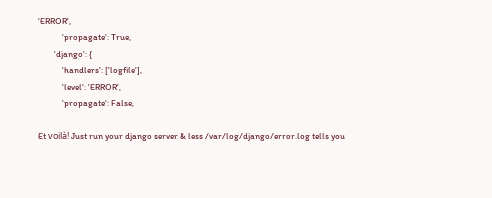'ERROR',
            'propagate': True,
        'django': {
            'handlers': ['logfile'],
            'level': 'ERROR',
            'propagate': False,

Et voilà! Just run your django server & less /var/log/django/error.log tells you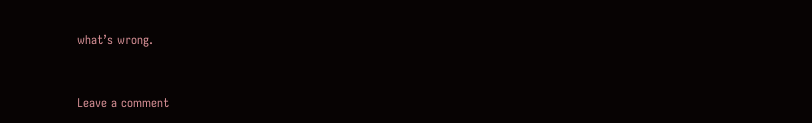what’s wrong.


Leave a comment